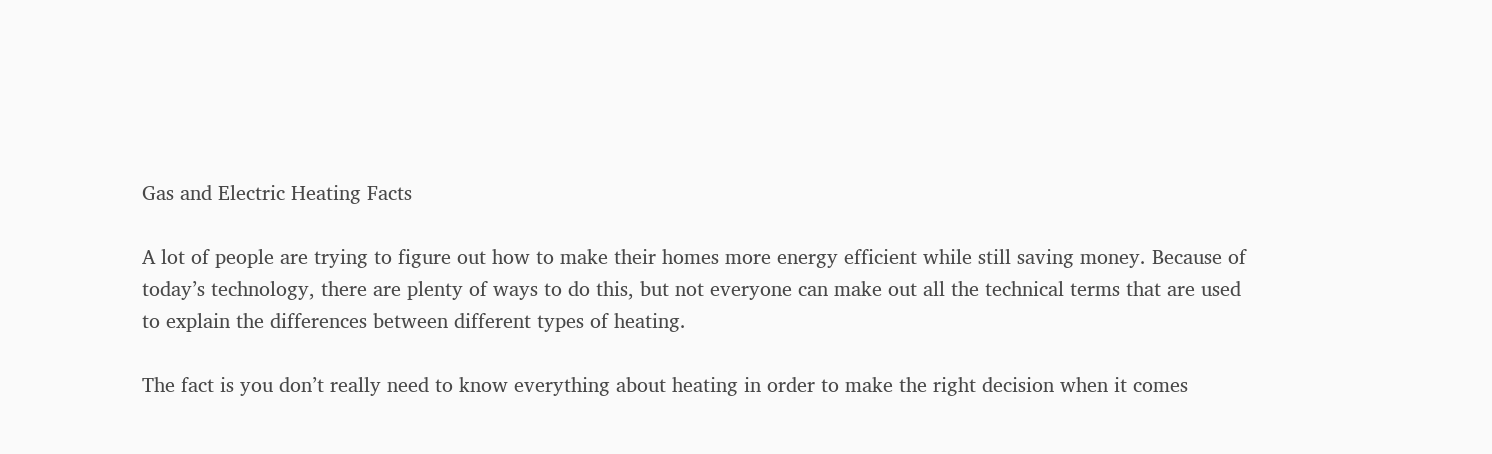Gas and Electric Heating Facts

A lot of people are trying to figure out how to make their homes more energy efficient while still saving money. Because of today’s technology, there are plenty of ways to do this, but not everyone can make out all the technical terms that are used to explain the differences between different types of heating.

The fact is you don’t really need to know everything about heating in order to make the right decision when it comes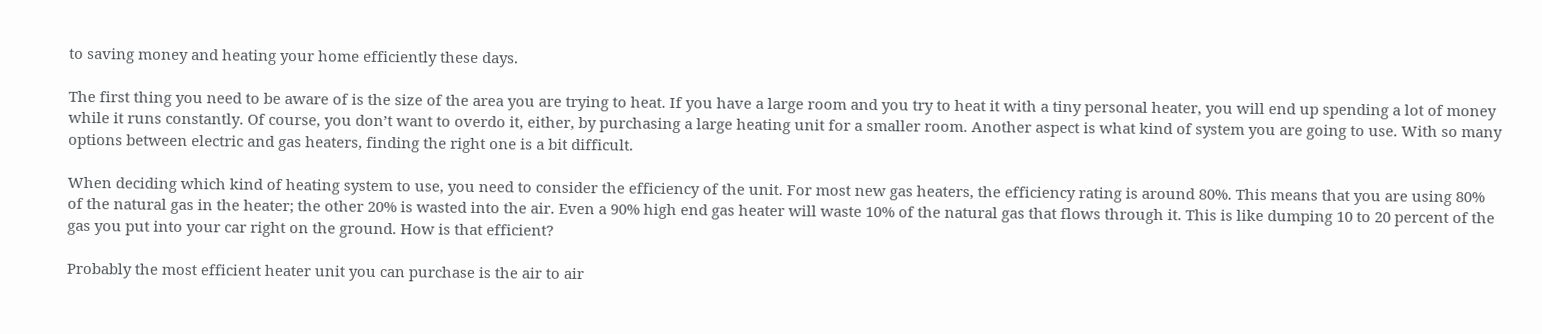to saving money and heating your home efficiently these days.

The first thing you need to be aware of is the size of the area you are trying to heat. If you have a large room and you try to heat it with a tiny personal heater, you will end up spending a lot of money while it runs constantly. Of course, you don’t want to overdo it, either, by purchasing a large heating unit for a smaller room. Another aspect is what kind of system you are going to use. With so many options between electric and gas heaters, finding the right one is a bit difficult.

When deciding which kind of heating system to use, you need to consider the efficiency of the unit. For most new gas heaters, the efficiency rating is around 80%. This means that you are using 80% of the natural gas in the heater; the other 20% is wasted into the air. Even a 90% high end gas heater will waste 10% of the natural gas that flows through it. This is like dumping 10 to 20 percent of the gas you put into your car right on the ground. How is that efficient?

Probably the most efficient heater unit you can purchase is the air to air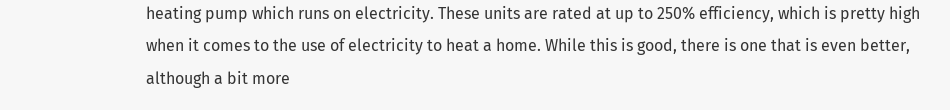heating pump which runs on electricity. These units are rated at up to 250% efficiency, which is pretty high when it comes to the use of electricity to heat a home. While this is good, there is one that is even better, although a bit more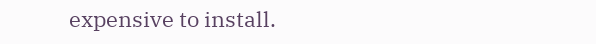expensive to install.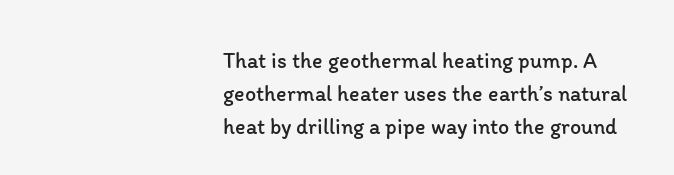That is the geothermal heating pump. A geothermal heater uses the earth’s natural heat by drilling a pipe way into the ground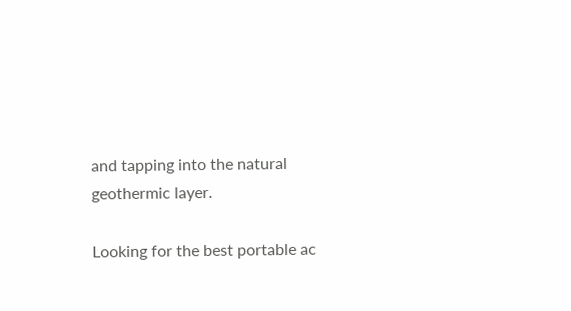and tapping into the natural geothermic layer.

Looking for the best portable ac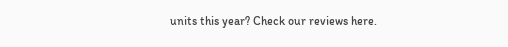units this year? Check our reviews here.